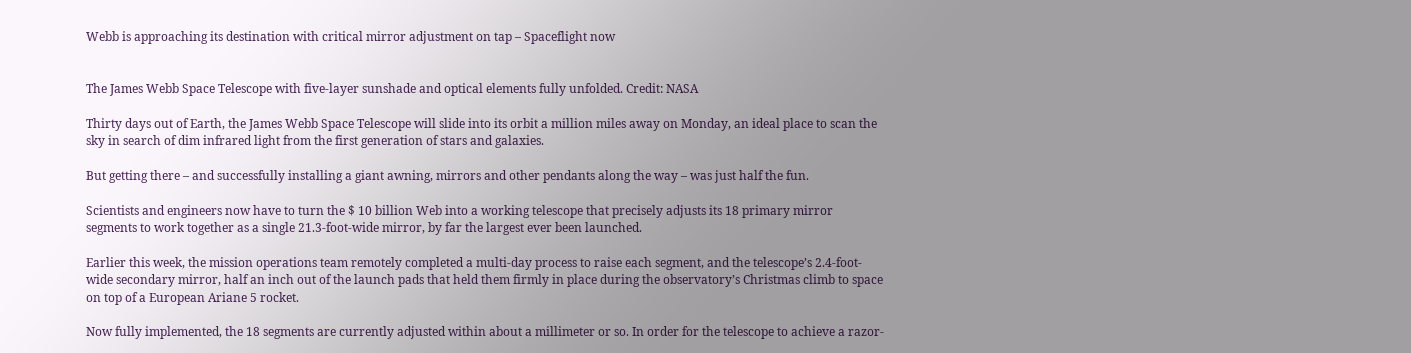Webb is approaching its destination with critical mirror adjustment on tap – Spaceflight now


The James Webb Space Telescope with five-layer sunshade and optical elements fully unfolded. Credit: NASA

Thirty days out of Earth, the James Webb Space Telescope will slide into its orbit a million miles away on Monday, an ideal place to scan the sky in search of dim infrared light from the first generation of stars and galaxies.

But getting there – and successfully installing a giant awning, mirrors and other pendants along the way – was just half the fun.

Scientists and engineers now have to turn the $ 10 billion Web into a working telescope that precisely adjusts its 18 primary mirror segments to work together as a single 21.3-foot-wide mirror, by far the largest ever been launched.

Earlier this week, the mission operations team remotely completed a multi-day process to raise each segment, and the telescope’s 2.4-foot-wide secondary mirror, half an inch out of the launch pads that held them firmly in place during the observatory’s Christmas climb to space on top of a European Ariane 5 rocket.

Now fully implemented, the 18 segments are currently adjusted within about a millimeter or so. In order for the telescope to achieve a razor-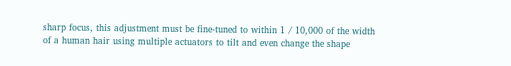sharp focus, this adjustment must be fine-tuned to within 1 / 10,000 of the width of a human hair using multiple actuators to tilt and even change the shape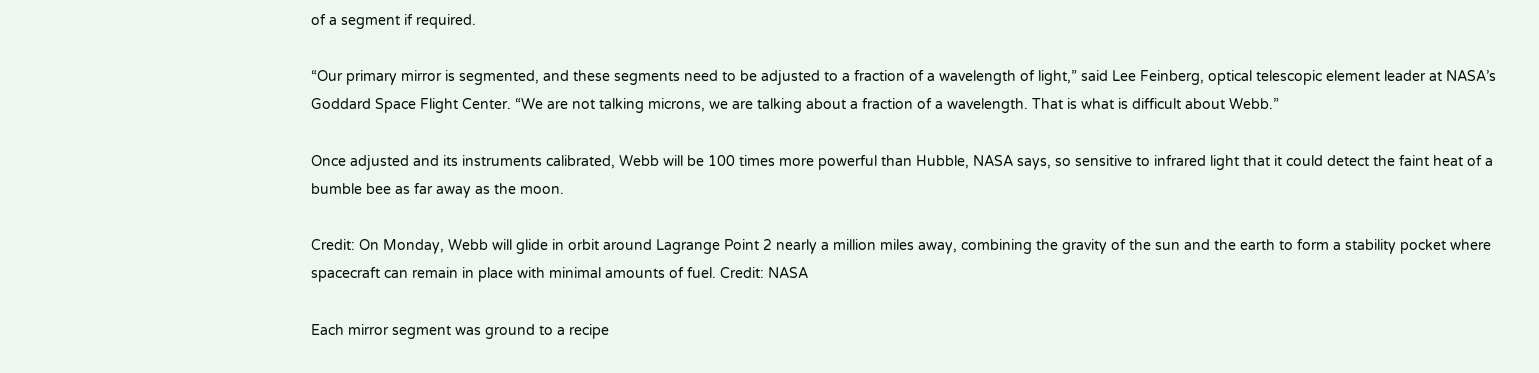of a segment if required.

“Our primary mirror is segmented, and these segments need to be adjusted to a fraction of a wavelength of light,” said Lee Feinberg, optical telescopic element leader at NASA’s Goddard Space Flight Center. “We are not talking microns, we are talking about a fraction of a wavelength. That is what is difficult about Webb.”

Once adjusted and its instruments calibrated, Webb will be 100 times more powerful than Hubble, NASA says, so sensitive to infrared light that it could detect the faint heat of a bumble bee as far away as the moon.

Credit: On Monday, Webb will glide in orbit around Lagrange Point 2 nearly a million miles away, combining the gravity of the sun and the earth to form a stability pocket where spacecraft can remain in place with minimal amounts of fuel. Credit: NASA

Each mirror segment was ground to a recipe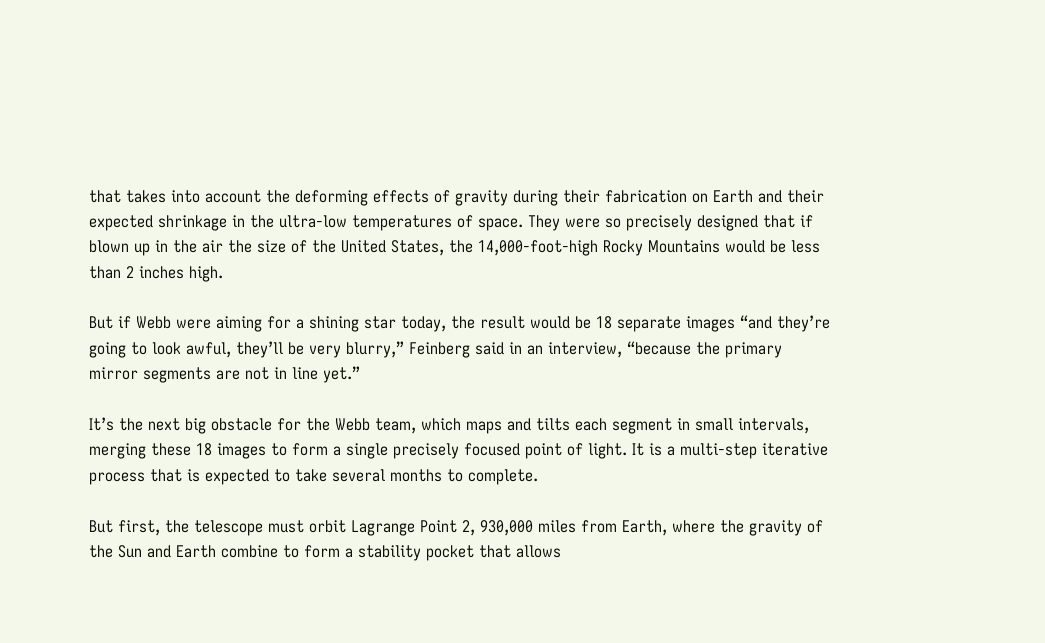that takes into account the deforming effects of gravity during their fabrication on Earth and their expected shrinkage in the ultra-low temperatures of space. They were so precisely designed that if blown up in the air the size of the United States, the 14,000-foot-high Rocky Mountains would be less than 2 inches high.

But if Webb were aiming for a shining star today, the result would be 18 separate images “and they’re going to look awful, they’ll be very blurry,” Feinberg said in an interview, “because the primary mirror segments are not in line yet.”

It’s the next big obstacle for the Webb team, which maps and tilts each segment in small intervals, merging these 18 images to form a single precisely focused point of light. It is a multi-step iterative process that is expected to take several months to complete.

But first, the telescope must orbit Lagrange Point 2, 930,000 miles from Earth, where the gravity of the Sun and Earth combine to form a stability pocket that allows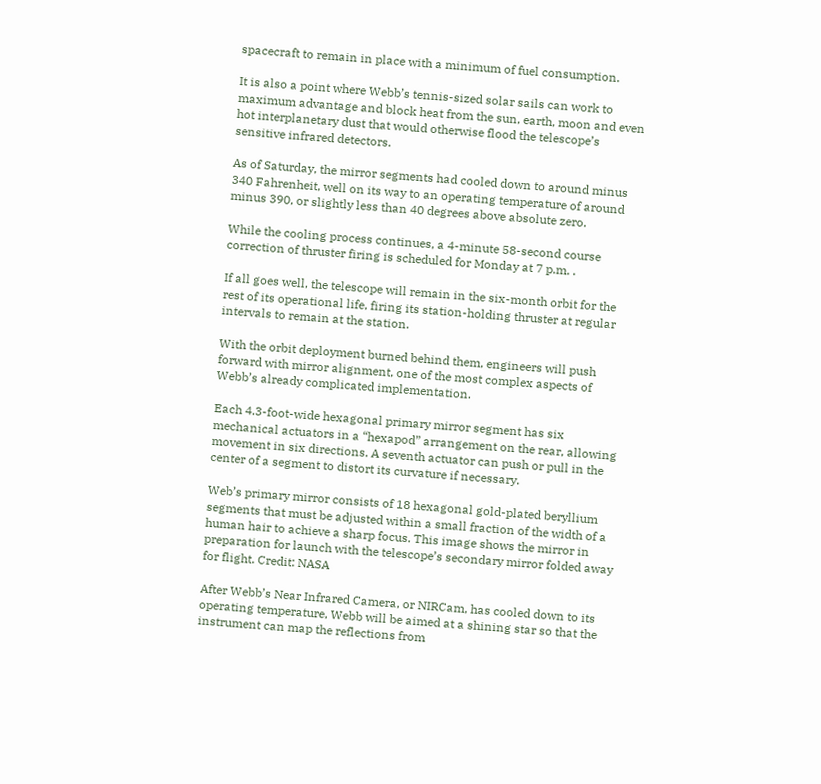spacecraft to remain in place with a minimum of fuel consumption.

It is also a point where Webb’s tennis-sized solar sails can work to maximum advantage and block heat from the sun, earth, moon and even hot interplanetary dust that would otherwise flood the telescope’s sensitive infrared detectors.

As of Saturday, the mirror segments had cooled down to around minus 340 Fahrenheit, well on its way to an operating temperature of around minus 390, or slightly less than 40 degrees above absolute zero.

While the cooling process continues, a 4-minute 58-second course correction of thruster firing is scheduled for Monday at 7 p.m. .

If all goes well, the telescope will remain in the six-month orbit for the rest of its operational life, firing its station-holding thruster at regular intervals to remain at the station.

With the orbit deployment burned behind them, engineers will push forward with mirror alignment, one of the most complex aspects of Webb’s already complicated implementation.

Each 4.3-foot-wide hexagonal primary mirror segment has six mechanical actuators in a “hexapod” arrangement on the rear, allowing movement in six directions. A seventh actuator can push or pull in the center of a segment to distort its curvature if necessary.

Web’s primary mirror consists of 18 hexagonal gold-plated beryllium segments that must be adjusted within a small fraction of the width of a human hair to achieve a sharp focus. This image shows the mirror in preparation for launch with the telescope’s secondary mirror folded away for flight. Credit: NASA

After Webb’s Near Infrared Camera, or NIRCam, has cooled down to its operating temperature, Webb will be aimed at a shining star so that the instrument can map the reflections from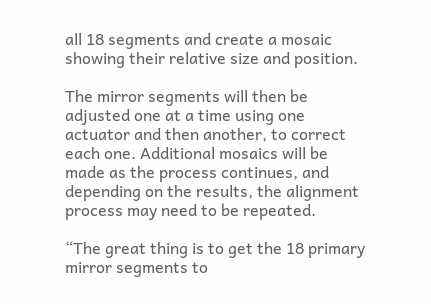all 18 segments and create a mosaic showing their relative size and position.

The mirror segments will then be adjusted one at a time using one actuator and then another, to correct each one. Additional mosaics will be made as the process continues, and depending on the results, the alignment process may need to be repeated.

“The great thing is to get the 18 primary mirror segments to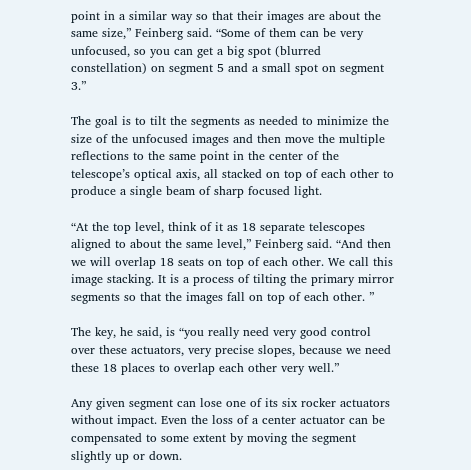point in a similar way so that their images are about the same size,” Feinberg said. “Some of them can be very unfocused, so you can get a big spot (blurred constellation) on segment 5 and a small spot on segment 3.”

The goal is to tilt the segments as needed to minimize the size of the unfocused images and then move the multiple reflections to the same point in the center of the telescope’s optical axis, all stacked on top of each other to produce a single beam of sharp focused light.

“At the top level, think of it as 18 separate telescopes aligned to about the same level,” Feinberg said. “And then we will overlap 18 seats on top of each other. We call this image stacking. It is a process of tilting the primary mirror segments so that the images fall on top of each other. ”

The key, he said, is “you really need very good control over these actuators, very precise slopes, because we need these 18 places to overlap each other very well.”

Any given segment can lose one of its six rocker actuators without impact. Even the loss of a center actuator can be compensated to some extent by moving the segment slightly up or down.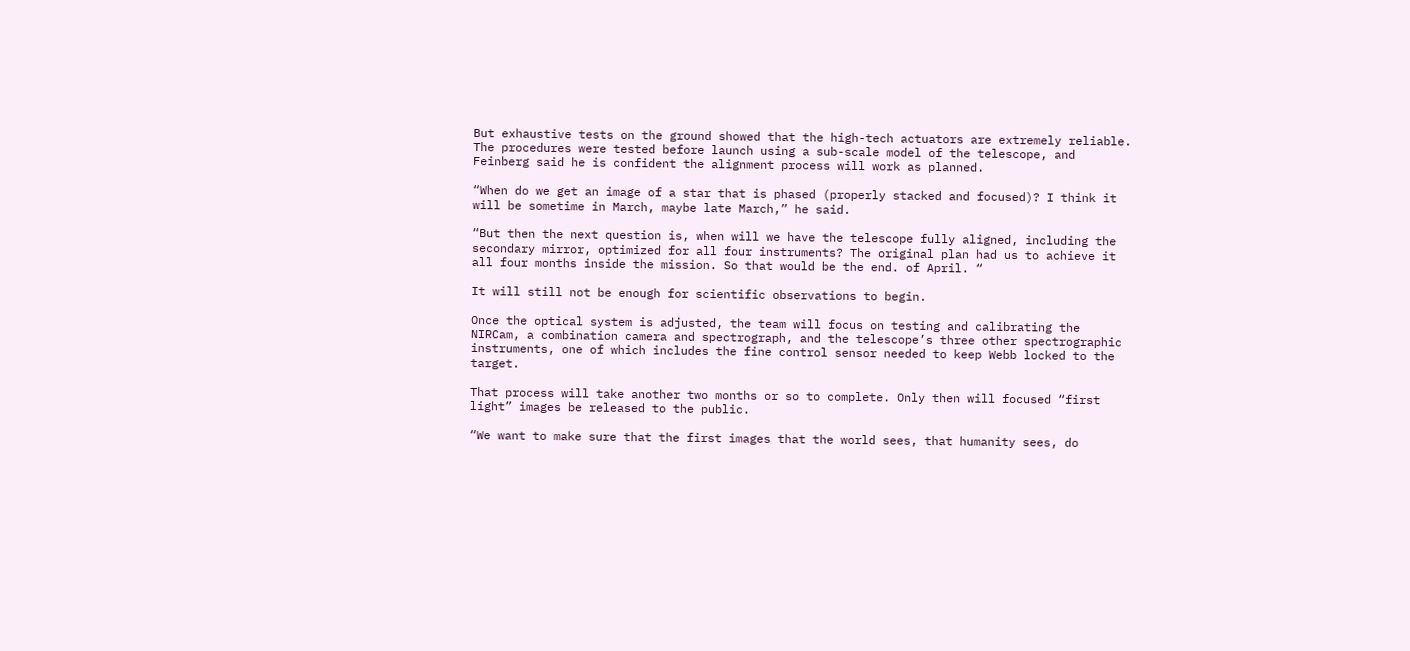But exhaustive tests on the ground showed that the high-tech actuators are extremely reliable. The procedures were tested before launch using a sub-scale model of the telescope, and Feinberg said he is confident the alignment process will work as planned.

“When do we get an image of a star that is phased (properly stacked and focused)? I think it will be sometime in March, maybe late March,” he said.

“But then the next question is, when will we have the telescope fully aligned, including the secondary mirror, optimized for all four instruments? The original plan had us to achieve it all four months inside the mission. So that would be the end. of April. “

It will still not be enough for scientific observations to begin.

Once the optical system is adjusted, the team will focus on testing and calibrating the NIRCam, a combination camera and spectrograph, and the telescope’s three other spectrographic instruments, one of which includes the fine control sensor needed to keep Webb locked to the target.

That process will take another two months or so to complete. Only then will focused “first light” images be released to the public.

“We want to make sure that the first images that the world sees, that humanity sees, do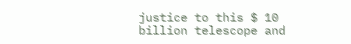justice to this $ 10 billion telescope and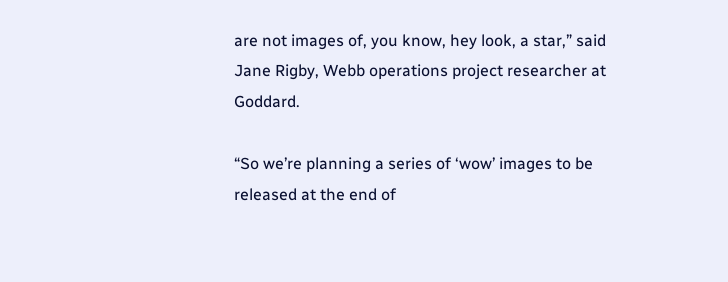are not images of, you know, hey look, a star,” said Jane Rigby, Webb operations project researcher at Goddard.

“So we’re planning a series of ‘wow’ images to be released at the end of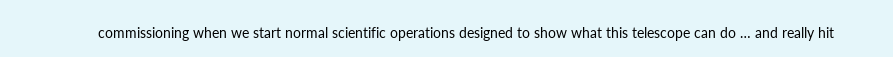commissioning when we start normal scientific operations designed to show what this telescope can do … and really hit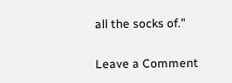all the socks of.”

Leave a Comment